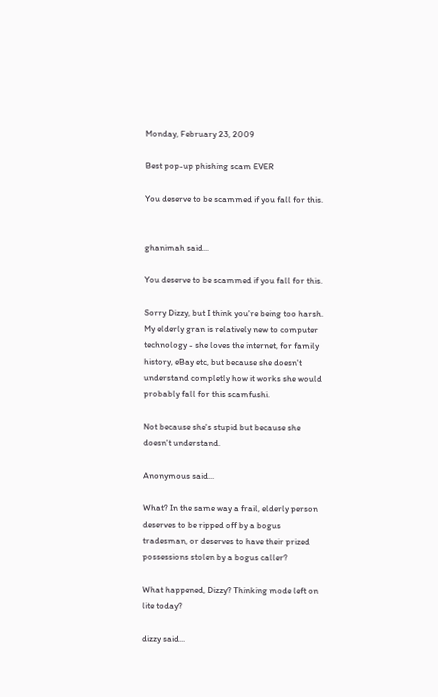Monday, February 23, 2009

Best pop-up phishing scam EVER

You deserve to be scammed if you fall for this.


ghanimah said...

You deserve to be scammed if you fall for this.

Sorry Dizzy, but I think you're being too harsh. My elderly gran is relatively new to computer technology - she loves the internet, for family history, eBay etc, but because she doesn't understand completly how it works she would probably fall for this scamfushi.

Not because she's stupid but because she doesn't understand.

Anonymous said...

What? In the same way a frail, elderly person deserves to be ripped off by a bogus tradesman, or deserves to have their prized possessions stolen by a bogus caller?

What happened, Dizzy? Thinking mode left on lite today?

dizzy said...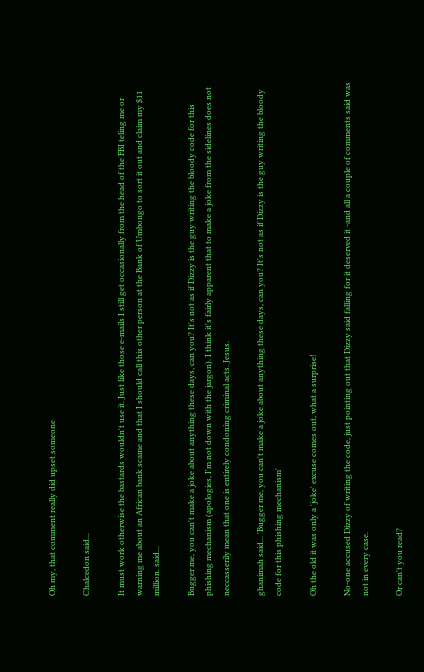Oh my, that comment really did upset someone

Chalcedon said...

It must work otherwise the bastards wouldn't use it. Just like those e-mails I still get occasionally from the head of the FBI teling me or warning me about an African bank scame and that I should call this other person at the Bank of Umbongo to sort it out and claim my $11 million. said...

Bugger me, you can't make a joke about anything these days, can you? It's not as if Dizzy is the guy writing the bloody code for this phishing mechanism (apologies, I'm not down with the jargon). I think it's fairly apparent that to make a joke from the sidelines does not neccasserily mean that one is entirely condoning criminal acts. Jesus.

ghanimah said... 'Bugger me, you can't make a joke about anything these days, can you? It's not as if Dizzy is the guy writing the bloody code for this phishing mechanism'

Oh the old it was only a 'joke' excuse comes out, what a surprise!

No-one accused Dizzy of writing the code, just pointing out that Dizzy said falling for it deserved it -and all a couple of comments said was not in every case.

Or can't you read?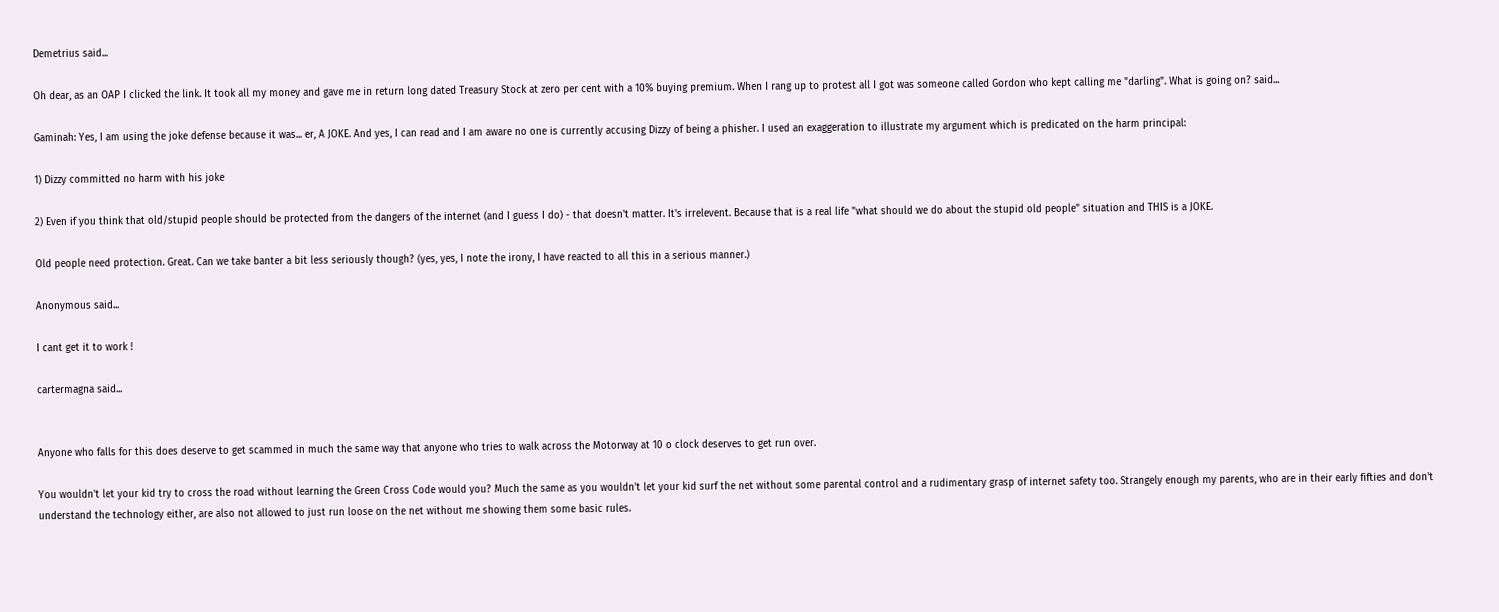Demetrius said...

Oh dear, as an OAP I clicked the link. It took all my money and gave me in return long dated Treasury Stock at zero per cent with a 10% buying premium. When I rang up to protest all I got was someone called Gordon who kept calling me "darling". What is going on? said...

Gaminah: Yes, I am using the joke defense because it was... er, A JOKE. And yes, I can read and I am aware no one is currently accusing Dizzy of being a phisher. I used an exaggeration to illustrate my argument which is predicated on the harm principal:

1) Dizzy committed no harm with his joke

2) Even if you think that old/stupid people should be protected from the dangers of the internet (and I guess I do) - that doesn't matter. It's irrelevent. Because that is a real life "what should we do about the stupid old people" situation and THIS is a JOKE.

Old people need protection. Great. Can we take banter a bit less seriously though? (yes, yes, I note the irony, I have reacted to all this in a serious manner.)

Anonymous said...

I cant get it to work !

cartermagna said...


Anyone who falls for this does deserve to get scammed in much the same way that anyone who tries to walk across the Motorway at 10 o clock deserves to get run over.

You wouldn't let your kid try to cross the road without learning the Green Cross Code would you? Much the same as you wouldn't let your kid surf the net without some parental control and a rudimentary grasp of internet safety too. Strangely enough my parents, who are in their early fifties and don't understand the technology either, are also not allowed to just run loose on the net without me showing them some basic rules.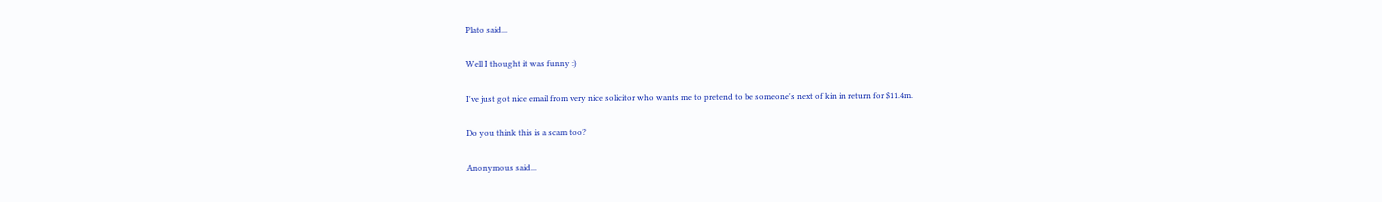Plato said...

Well I thought it was funny :)

I've just got nice email from very nice solicitor who wants me to pretend to be someone's next of kin in return for $11.4m.

Do you think this is a scam too?

Anonymous said...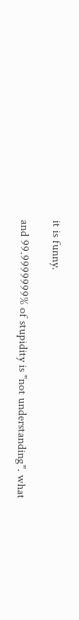it is funny.

and 99.9999999% of stupidity is "not understanding". what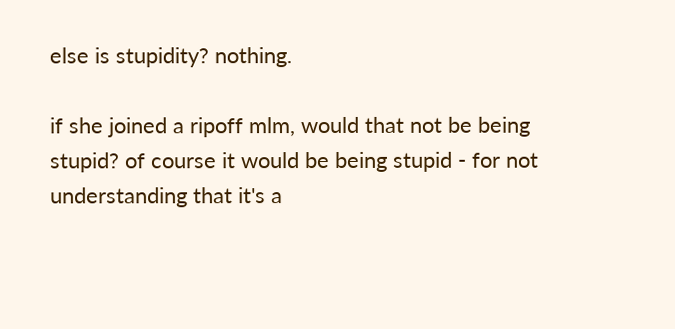else is stupidity? nothing.

if she joined a ripoff mlm, would that not be being stupid? of course it would be being stupid - for not understanding that it's a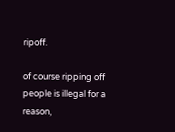ripoff.

of course ripping off people is illegal for a reason,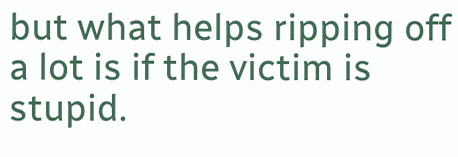but what helps ripping off a lot is if the victim is stupid.